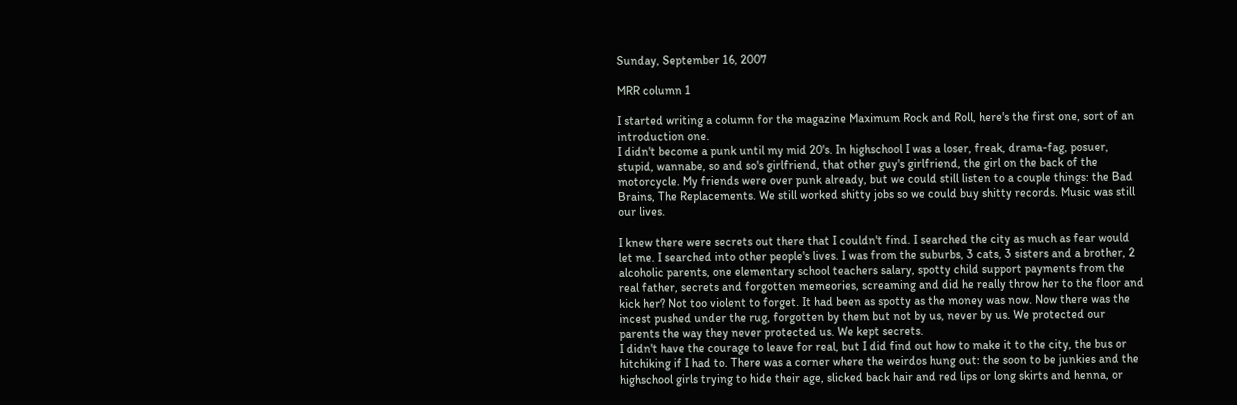Sunday, September 16, 2007

MRR column 1

I started writing a column for the magazine Maximum Rock and Roll, here's the first one, sort of an introduction one.
I didn't become a punk until my mid 20's. In highschool I was a loser, freak, drama-fag, posuer, stupid, wannabe, so and so's girlfriend, that other guy's girlfriend, the girl on the back of the motorcycle. My friends were over punk already, but we could still listen to a couple things: the Bad Brains, The Replacements. We still worked shitty jobs so we could buy shitty records. Music was still our lives.

I knew there were secrets out there that I couldn't find. I searched the city as much as fear would let me. I searched into other people's lives. I was from the suburbs, 3 cats, 3 sisters and a brother, 2 alcoholic parents, one elementary school teachers salary, spotty child support payments from the real father, secrets and forgotten memeories, screaming and did he really throw her to the floor and kick her? Not too violent to forget. It had been as spotty as the money was now. Now there was the incest pushed under the rug, forgotten by them but not by us, never by us. We protected our parents the way they never protected us. We kept secrets.
I didn't have the courage to leave for real, but I did find out how to make it to the city, the bus or hitchiking if I had to. There was a corner where the weirdos hung out: the soon to be junkies and the highschool girls trying to hide their age, slicked back hair and red lips or long skirts and henna, or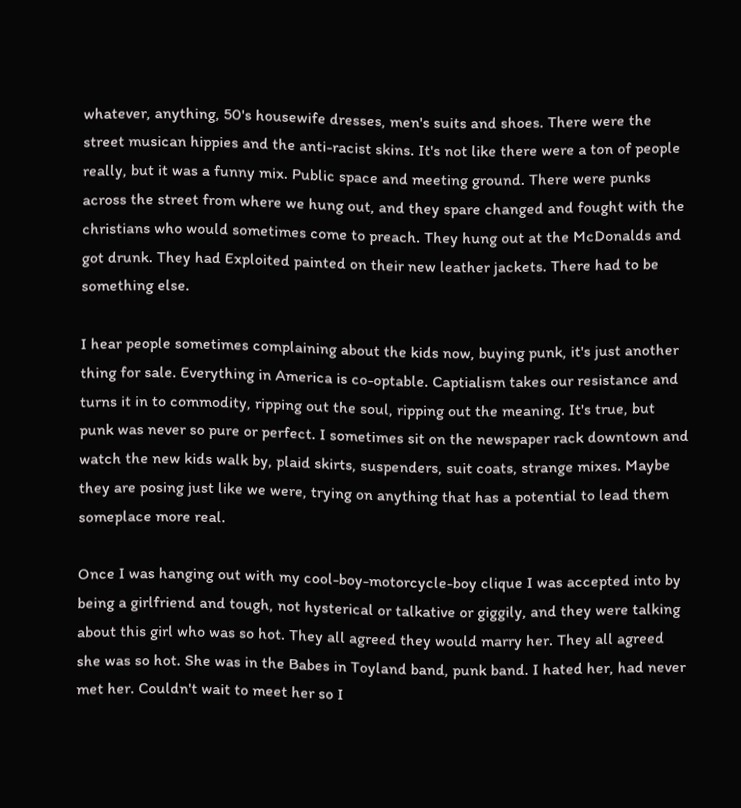whatever, anything, 50's housewife dresses, men's suits and shoes. There were the street musican hippies and the anti-racist skins. It's not like there were a ton of people really, but it was a funny mix. Public space and meeting ground. There were punks across the street from where we hung out, and they spare changed and fought with the christians who would sometimes come to preach. They hung out at the McDonalds and got drunk. They had Exploited painted on their new leather jackets. There had to be something else.

I hear people sometimes complaining about the kids now, buying punk, it's just another thing for sale. Everything in America is co-optable. Captialism takes our resistance and turns it in to commodity, ripping out the soul, ripping out the meaning. It's true, but punk was never so pure or perfect. I sometimes sit on the newspaper rack downtown and watch the new kids walk by, plaid skirts, suspenders, suit coats, strange mixes. Maybe they are posing just like we were, trying on anything that has a potential to lead them someplace more real.

Once I was hanging out with my cool-boy-motorcycle-boy clique I was accepted into by being a girlfriend and tough, not hysterical or talkative or giggily, and they were talking about this girl who was so hot. They all agreed they would marry her. They all agreed she was so hot. She was in the Babes in Toyland band, punk band. I hated her, had never met her. Couldn't wait to meet her so I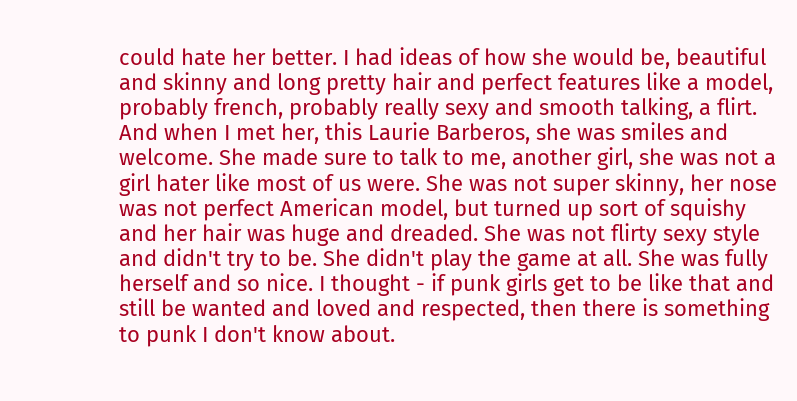could hate her better. I had ideas of how she would be, beautiful and skinny and long pretty hair and perfect features like a model, probably french, probably really sexy and smooth talking, a flirt. And when I met her, this Laurie Barberos, she was smiles and welcome. She made sure to talk to me, another girl, she was not a girl hater like most of us were. She was not super skinny, her nose was not perfect American model, but turned up sort of squishy and her hair was huge and dreaded. She was not flirty sexy style and didn't try to be. She didn't play the game at all. She was fully herself and so nice. I thought - if punk girls get to be like that and still be wanted and loved and respected, then there is something to punk I don't know about.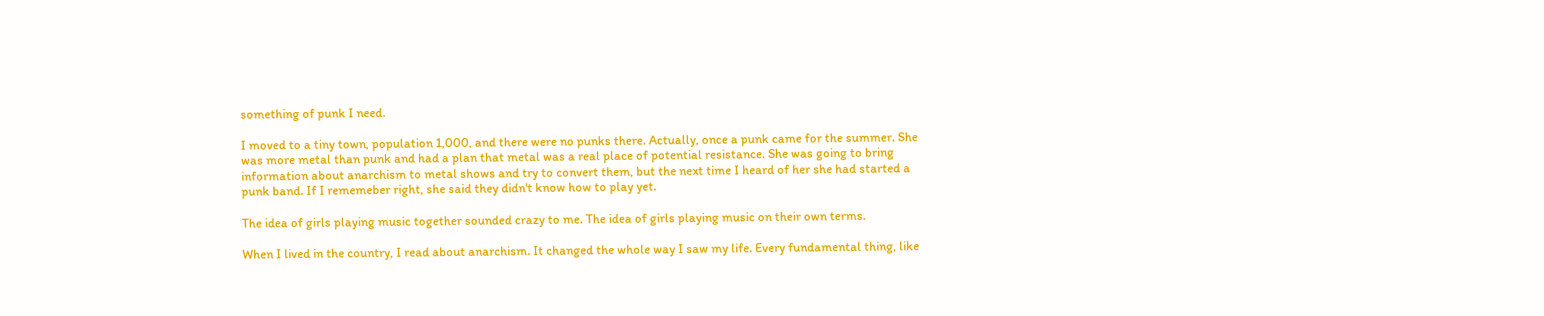something of punk I need.

I moved to a tiny town, population 1,000, and there were no punks there. Actually, once a punk came for the summer. She was more metal than punk and had a plan that metal was a real place of potential resistance. She was going to bring information about anarchism to metal shows and try to convert them, but the next time I heard of her she had started a punk band. If I rememeber right, she said they didn't know how to play yet.

The idea of girls playing music together sounded crazy to me. The idea of girls playing music on their own terms.

When I lived in the country, I read about anarchism. It changed the whole way I saw my life. Every fundamental thing, like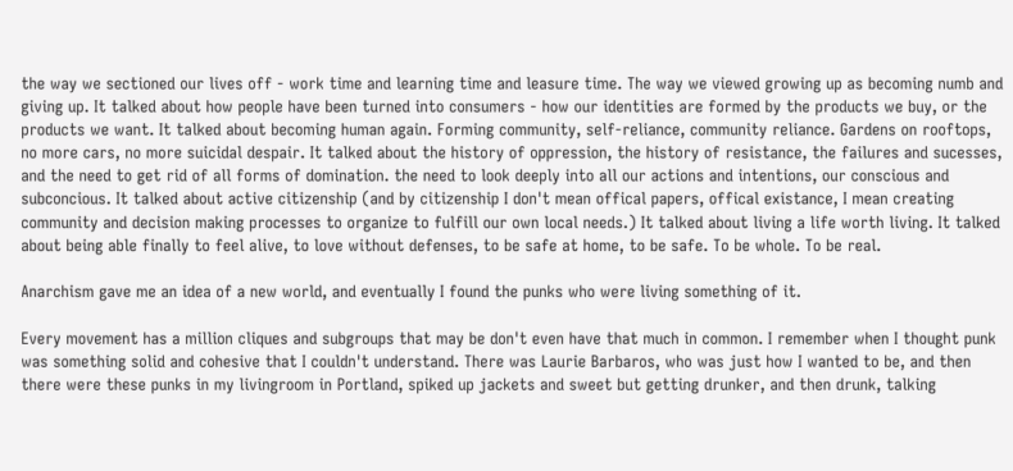the way we sectioned our lives off - work time and learning time and leasure time. The way we viewed growing up as becoming numb and giving up. It talked about how people have been turned into consumers - how our identities are formed by the products we buy, or the products we want. It talked about becoming human again. Forming community, self-reliance, community reliance. Gardens on rooftops, no more cars, no more suicidal despair. It talked about the history of oppression, the history of resistance, the failures and sucesses, and the need to get rid of all forms of domination. the need to look deeply into all our actions and intentions, our conscious and subconcious. It talked about active citizenship (and by citizenship I don't mean offical papers, offical existance, I mean creating community and decision making processes to organize to fulfill our own local needs.) It talked about living a life worth living. It talked about being able finally to feel alive, to love without defenses, to be safe at home, to be safe. To be whole. To be real.

Anarchism gave me an idea of a new world, and eventually I found the punks who were living something of it.

Every movement has a million cliques and subgroups that may be don't even have that much in common. I remember when I thought punk was something solid and cohesive that I couldn't understand. There was Laurie Barbaros, who was just how I wanted to be, and then there were these punks in my livingroom in Portland, spiked up jackets and sweet but getting drunker, and then drunk, talking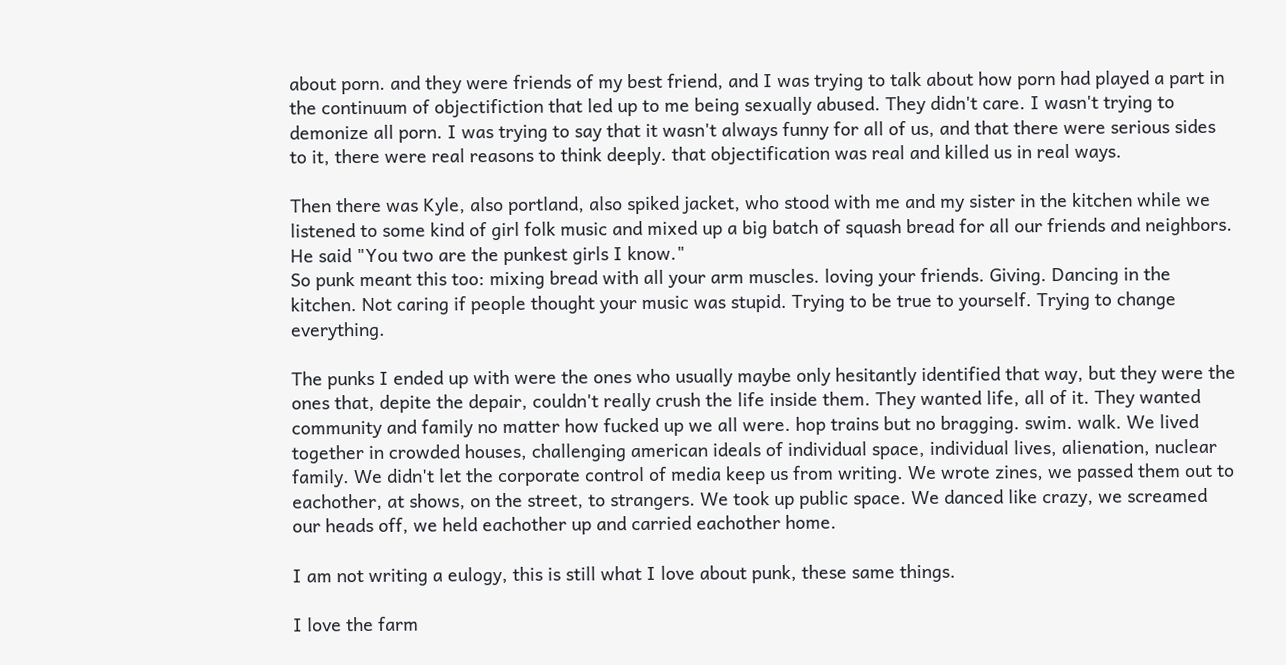about porn. and they were friends of my best friend, and I was trying to talk about how porn had played a part in the continuum of objectifiction that led up to me being sexually abused. They didn't care. I wasn't trying to demonize all porn. I was trying to say that it wasn't always funny for all of us, and that there were serious sides to it, there were real reasons to think deeply. that objectification was real and killed us in real ways.

Then there was Kyle, also portland, also spiked jacket, who stood with me and my sister in the kitchen while we listened to some kind of girl folk music and mixed up a big batch of squash bread for all our friends and neighbors. He said "You two are the punkest girls I know."
So punk meant this too: mixing bread with all your arm muscles. loving your friends. Giving. Dancing in the kitchen. Not caring if people thought your music was stupid. Trying to be true to yourself. Trying to change everything.

The punks I ended up with were the ones who usually maybe only hesitantly identified that way, but they were the ones that, depite the depair, couldn't really crush the life inside them. They wanted life, all of it. They wanted community and family no matter how fucked up we all were. hop trains but no bragging. swim. walk. We lived together in crowded houses, challenging american ideals of individual space, individual lives, alienation, nuclear family. We didn't let the corporate control of media keep us from writing. We wrote zines, we passed them out to eachother, at shows, on the street, to strangers. We took up public space. We danced like crazy, we screamed our heads off, we held eachother up and carried eachother home.

I am not writing a eulogy, this is still what I love about punk, these same things.

I love the farm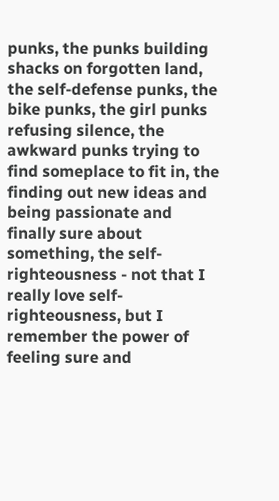punks, the punks building shacks on forgotten land, the self-defense punks, the bike punks, the girl punks refusing silence, the awkward punks trying to find someplace to fit in, the finding out new ideas and being passionate and finally sure about something, the self-righteousness - not that I really love self-righteousness, but I remember the power of feeling sure and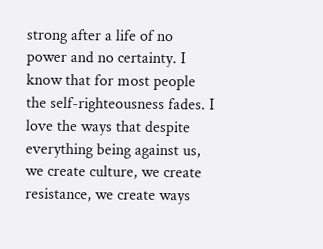strong after a life of no power and no certainty. I know that for most people the self-righteousness fades. I love the ways that despite everything being against us, we create culture, we create resistance, we create ways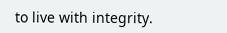to live with integrity.